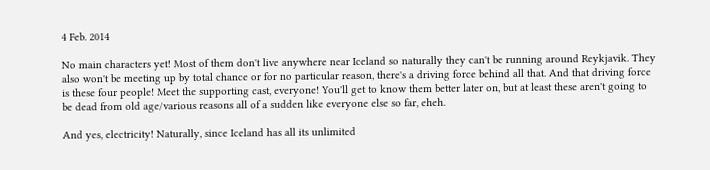4 Feb. 2014

No main characters yet! Most of them don't live anywhere near Iceland so naturally they can't be running around Reykjavik. They also won't be meeting up by total chance or for no particular reason, there's a driving force behind all that. And that driving force is these four people! Meet the supporting cast, everyone! You'll get to know them better later on, but at least these aren't going to be dead from old age/various reasons all of a sudden like everyone else so far, eheh.

And yes, electricity! Naturally, since Iceland has all its unlimited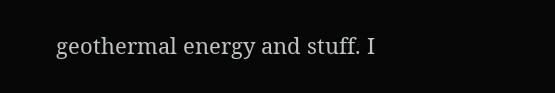geothermal energy and stuff. I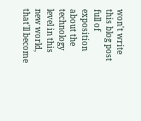won't write this blog post full of exposition about the technology level in this new world, that'll become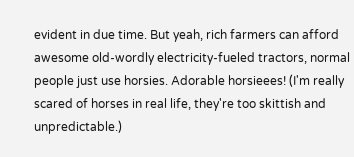evident in due time. But yeah, rich farmers can afford awesome old-wordly electricity-fueled tractors, normal people just use horsies. Adorable horsieees! (I'm really scared of horses in real life, they're too skittish and unpredictable.)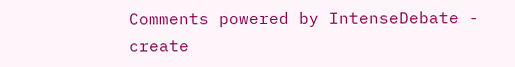Comments powered by IntenseDebate - create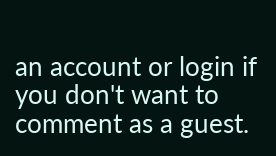an account or login if you don't want to comment as a guest.